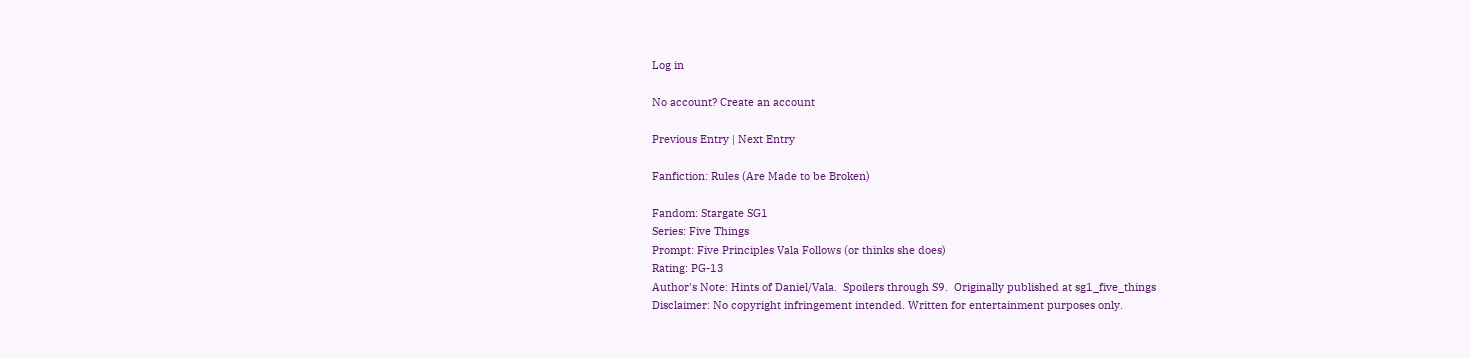Log in

No account? Create an account

Previous Entry | Next Entry

Fanfiction: Rules (Are Made to be Broken)

Fandom: Stargate SG1
Series: Five Things
Prompt: Five Principles Vala Follows (or thinks she does)
Rating: PG-13
Author's Note: Hints of Daniel/Vala.  Spoilers through S9.  Originally published at sg1_five_things
Disclaimer: No copyright infringement intended. Written for entertainment purposes only.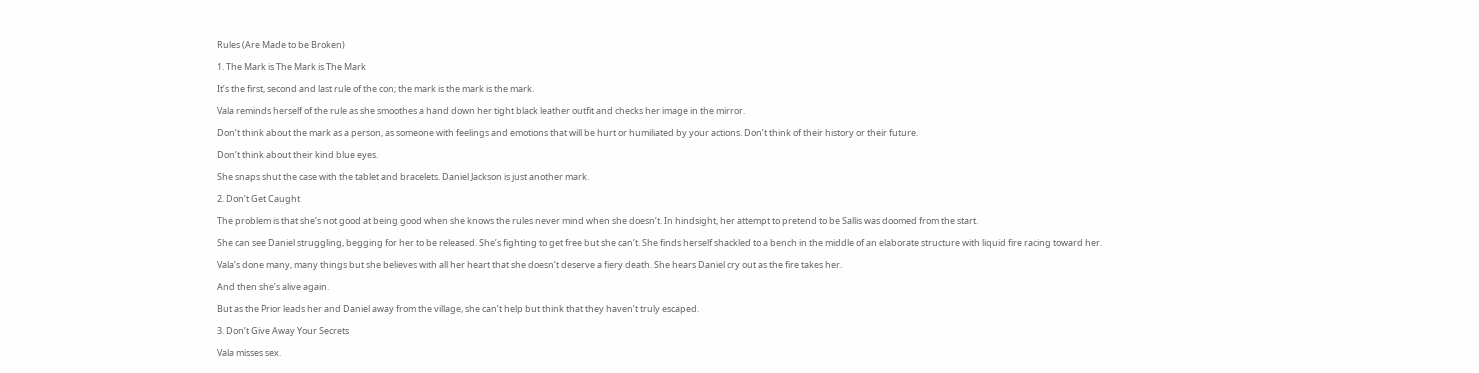Rules (Are Made to be Broken)

1. The Mark is The Mark is The Mark

It’s the first, second and last rule of the con; the mark is the mark is the mark.

Vala reminds herself of the rule as she smoothes a hand down her tight black leather outfit and checks her image in the mirror.

Don’t think about the mark as a person, as someone with feelings and emotions that will be hurt or humiliated by your actions. Don’t think of their history or their future.

Don’t think about their kind blue eyes.

She snaps shut the case with the tablet and bracelets. Daniel Jackson is just another mark.

2. Don’t Get Caught

The problem is that she’s not good at being good when she knows the rules never mind when she doesn’t. In hindsight, her attempt to pretend to be Sallis was doomed from the start.

She can see Daniel struggling, begging for her to be released. She’s fighting to get free but she can’t. She finds herself shackled to a bench in the middle of an elaborate structure with liquid fire racing toward her.

Vala’s done many, many things but she believes with all her heart that she doesn’t deserve a fiery death. She hears Daniel cry out as the fire takes her.

And then she’s alive again.

But as the Prior leads her and Daniel away from the village, she can’t help but think that they haven’t truly escaped.

3. Don’t Give Away Your Secrets

Vala misses sex.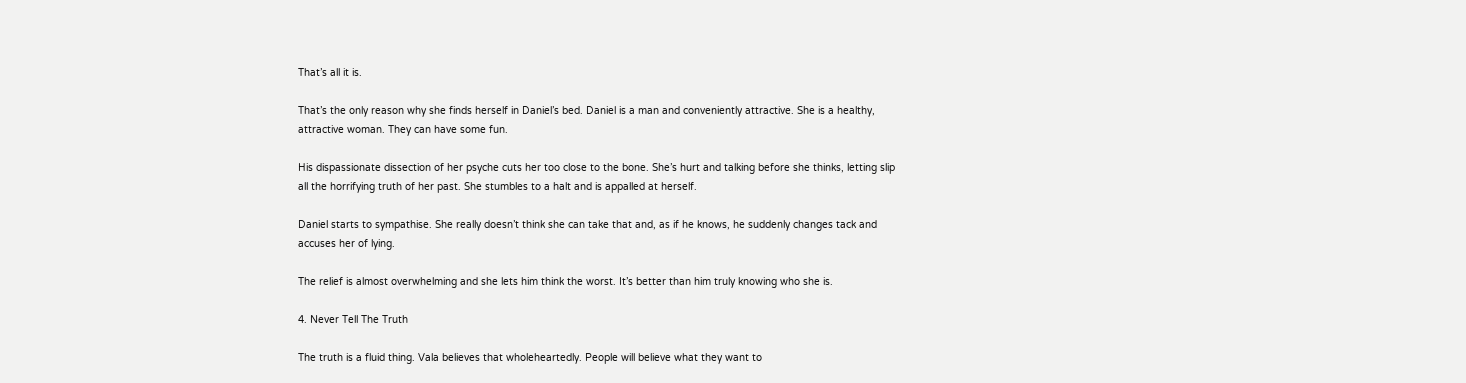That’s all it is.

That’s the only reason why she finds herself in Daniel’s bed. Daniel is a man and conveniently attractive. She is a healthy, attractive woman. They can have some fun.

His dispassionate dissection of her psyche cuts her too close to the bone. She’s hurt and talking before she thinks, letting slip all the horrifying truth of her past. She stumbles to a halt and is appalled at herself.

Daniel starts to sympathise. She really doesn’t think she can take that and, as if he knows, he suddenly changes tack and accuses her of lying.

The relief is almost overwhelming and she lets him think the worst. It’s better than him truly knowing who she is.

4. Never Tell The Truth

The truth is a fluid thing. Vala believes that wholeheartedly. People will believe what they want to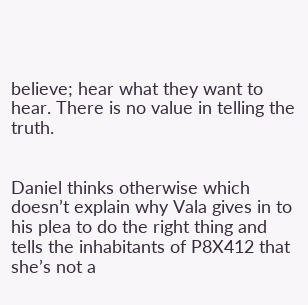believe; hear what they want to hear. There is no value in telling the truth.


Daniel thinks otherwise which doesn’t explain why Vala gives in to his plea to do the right thing and tells the inhabitants of P8X412 that she’s not a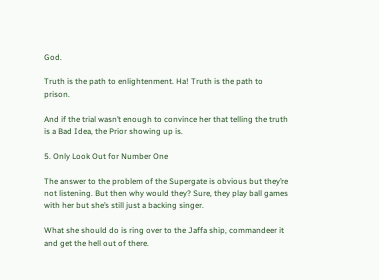God.

Truth is the path to enlightenment. Ha! Truth is the path to prison.

And if the trial wasn’t enough to convince her that telling the truth is a Bad Idea, the Prior showing up is.

5. Only Look Out for Number One

The answer to the problem of the Supergate is obvious but they’re not listening. But then why would they? Sure, they play ball games with her but she’s still just a backing singer.

What she should do is ring over to the Jaffa ship, commandeer it and get the hell out of there.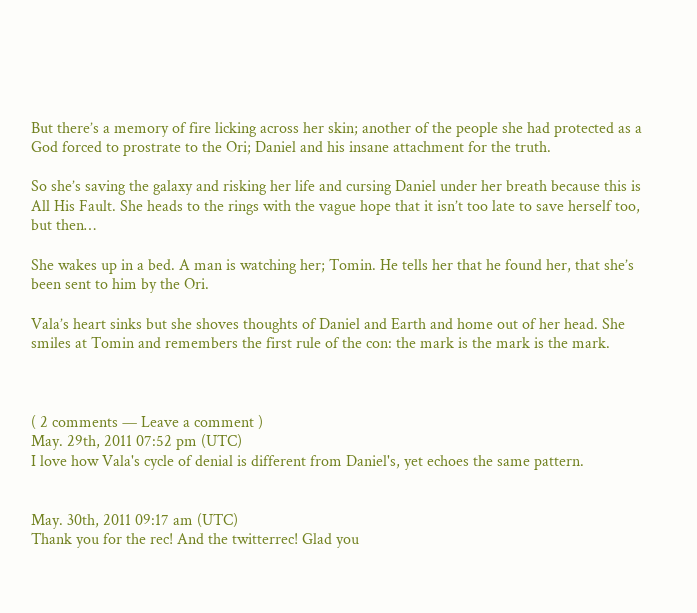But there’s a memory of fire licking across her skin; another of the people she had protected as a God forced to prostrate to the Ori; Daniel and his insane attachment for the truth.

So she’s saving the galaxy and risking her life and cursing Daniel under her breath because this is All His Fault. She heads to the rings with the vague hope that it isn’t too late to save herself too, but then…

She wakes up in a bed. A man is watching her; Tomin. He tells her that he found her, that she’s been sent to him by the Ori.

Vala’s heart sinks but she shoves thoughts of Daniel and Earth and home out of her head. She smiles at Tomin and remembers the first rule of the con: the mark is the mark is the mark.



( 2 comments — Leave a comment )
May. 29th, 2011 07:52 pm (UTC)
I love how Vala's cycle of denial is different from Daniel's, yet echoes the same pattern.


May. 30th, 2011 09:17 am (UTC)
Thank you for the rec! And the twitterrec! Glad you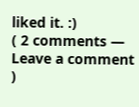liked it. :)
( 2 comments — Leave a comment )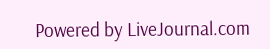Powered by LiveJournal.com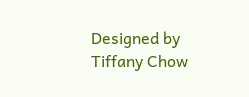Designed by Tiffany Chow